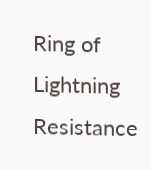Ring of Lightning Resistance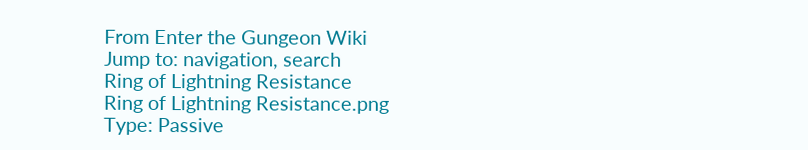From Enter the Gungeon Wiki
Jump to: navigation, search
Ring of Lightning Resistance
Ring of Lightning Resistance.png
Type: Passive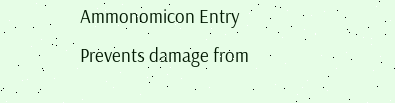Ammonomicon Entry
Prevents damage from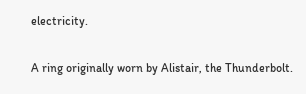electricity.

A ring originally worn by Alistair, the Thunderbolt.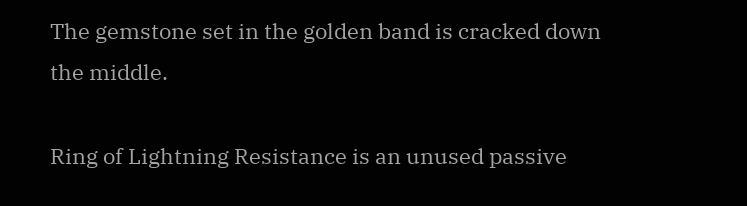The gemstone set in the golden band is cracked down the middle.

Ring of Lightning Resistance is an unused passive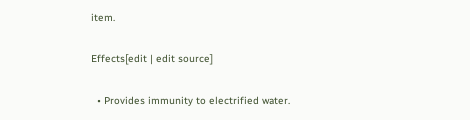item.

Effects[edit | edit source]

  • Provides immunity to electrified water.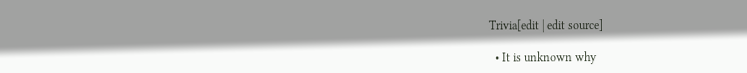Trivia[edit | edit source]

  • It is unknown why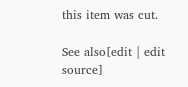this item was cut.

See also[edit | edit source]